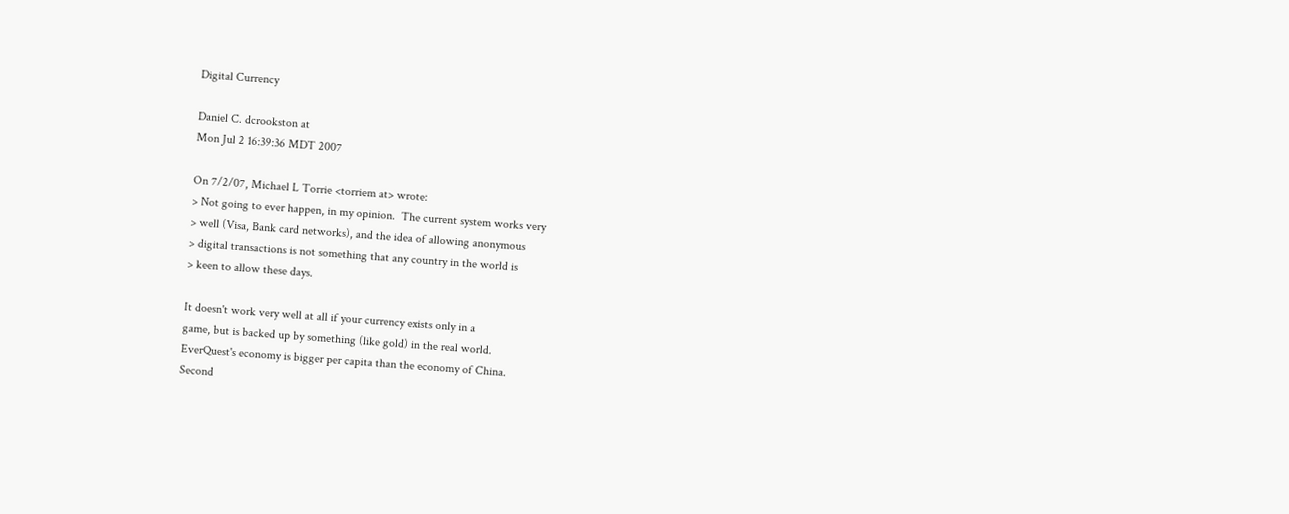Digital Currency

Daniel C. dcrookston at
Mon Jul 2 16:39:36 MDT 2007

On 7/2/07, Michael L Torrie <torriem at> wrote:
> Not going to ever happen, in my opinion.  The current system works very
> well (Visa, Bank card networks), and the idea of allowing anonymous
> digital transactions is not something that any country in the world is
> keen to allow these days.

It doesn't work very well at all if your currency exists only in a
game, but is backed up by something (like gold) in the real world.
EverQuest's economy is bigger per capita than the economy of China.
Second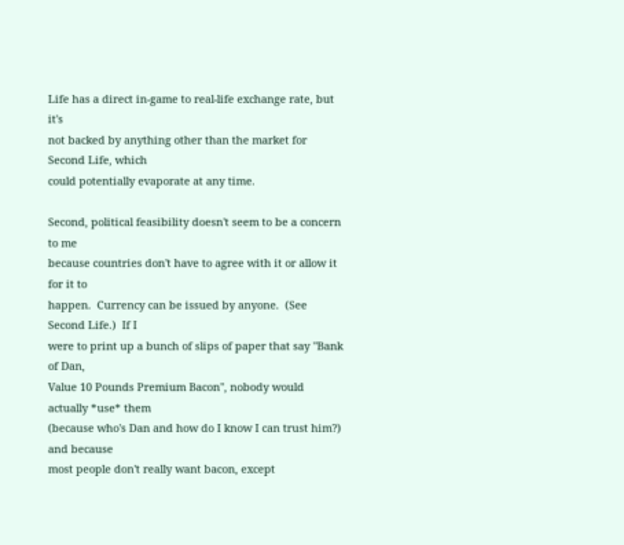Life has a direct in-game to real-life exchange rate, but it's
not backed by anything other than the market for Second Life, which
could potentially evaporate at any time.

Second, political feasibility doesn't seem to be a concern to me
because countries don't have to agree with it or allow it for it to
happen.  Currency can be issued by anyone.  (See Second Life.)  If I
were to print up a bunch of slips of paper that say "Bank of Dan,
Value 10 Pounds Premium Bacon", nobody would actually *use* them
(because who's Dan and how do I know I can trust him?) and because
most people don't really want bacon, except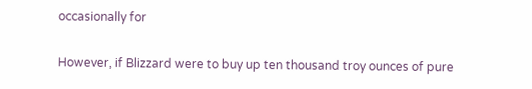occasionally for

However, if Blizzard were to buy up ten thousand troy ounces of pure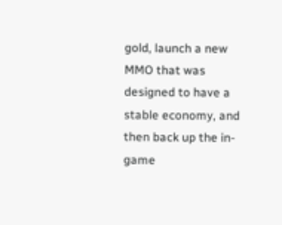gold, launch a new MMO that was designed to have a stable economy, and
then back up the in-game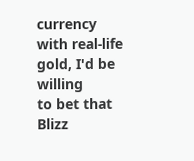currency with real-life gold, I'd be willing
to bet that Blizz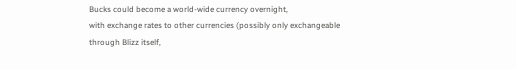Bucks could become a world-wide currency overnight,
with exchange rates to other currencies (possibly only exchangeable
through Blizz itself,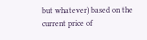but whatever) based on the current price of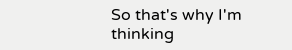So that's why I'm thinking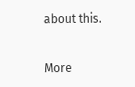about this.


More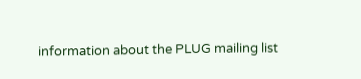information about the PLUG mailing list